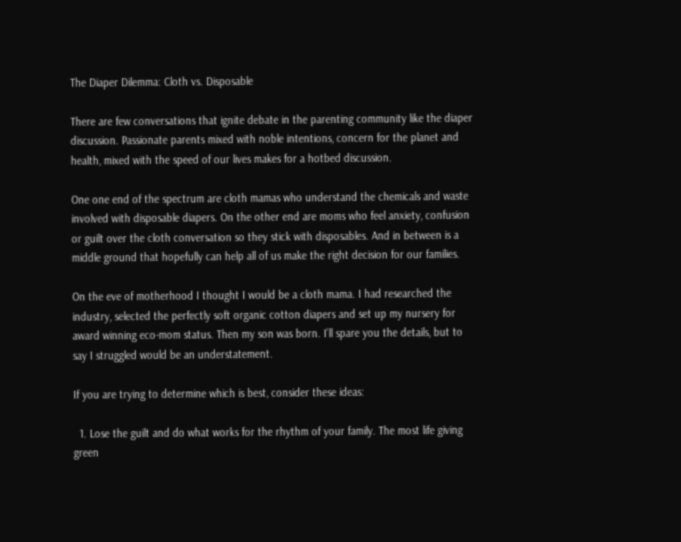The Diaper Dilemma: Cloth vs. Disposable

There are few conversations that ignite debate in the parenting community like the diaper discussion. Passionate parents mixed with noble intentions, concern for the planet and health, mixed with the speed of our lives makes for a hotbed discussion.

One one end of the spectrum are cloth mamas who understand the chemicals and waste involved with disposable diapers. On the other end are moms who feel anxiety, confusion or guilt over the cloth conversation so they stick with disposables. And in between is a middle ground that hopefully can help all of us make the right decision for our families.

On the eve of motherhood I thought I would be a cloth mama. I had researched the industry, selected the perfectly soft organic cotton diapers and set up my nursery for award winning eco-mom status. Then my son was born. I’ll spare you the details, but to say I struggled would be an understatement.

If you are trying to determine which is best, consider these ideas:

  1. Lose the guilt and do what works for the rhythm of your family. The most life giving green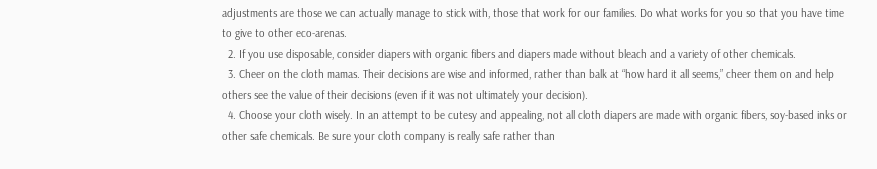adjustments are those we can actually manage to stick with, those that work for our families. Do what works for you so that you have time to give to other eco-arenas.
  2. If you use disposable, consider diapers with organic fibers and diapers made without bleach and a variety of other chemicals.
  3. Cheer on the cloth mamas. Their decisions are wise and informed, rather than balk at “how hard it all seems,” cheer them on and help others see the value of their decisions (even if it was not ultimately your decision).
  4. Choose your cloth wisely. In an attempt to be cutesy and appealing, not all cloth diapers are made with organic fibers, soy-based inks or other safe chemicals. Be sure your cloth company is really safe rather than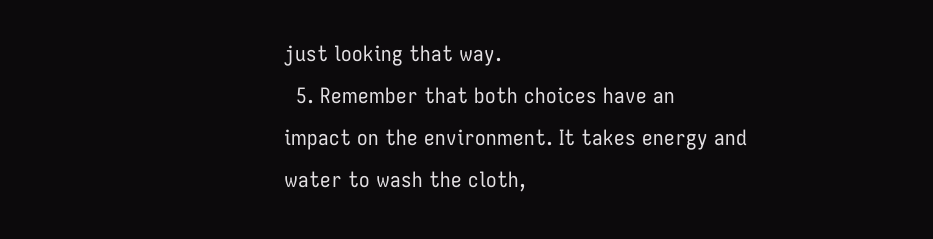just looking that way.
  5. Remember that both choices have an impact on the environment. It takes energy and water to wash the cloth,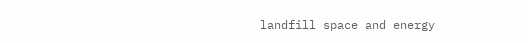landfill space and energy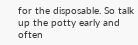for the disposable. So talk up the potty early and often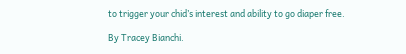to trigger your chid’s interest and ability to go diaper free.

By Tracey Bianchi.